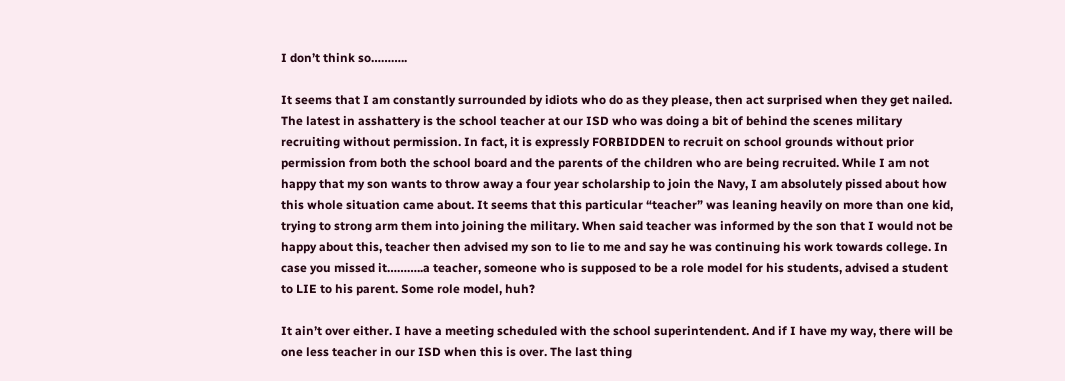I don’t think so………..

It seems that I am constantly surrounded by idiots who do as they please, then act surprised when they get nailed. The latest in asshattery is the school teacher at our ISD who was doing a bit of behind the scenes military recruiting without permission. In fact, it is expressly FORBIDDEN to recruit on school grounds without prior permission from both the school board and the parents of the children who are being recruited. While I am not happy that my son wants to throw away a four year scholarship to join the Navy, I am absolutely pissed about how this whole situation came about. It seems that this particular “teacher” was leaning heavily on more than one kid, trying to strong arm them into joining the military. When said teacher was informed by the son that I would not be happy about this, teacher then advised my son to lie to me and say he was continuing his work towards college. In case you missed it………..a teacher, someone who is supposed to be a role model for his students, advised a student to LIE to his parent. Some role model, huh?

It ain’t over either. I have a meeting scheduled with the school superintendent. And if I have my way, there will be one less teacher in our ISD when this is over. The last thing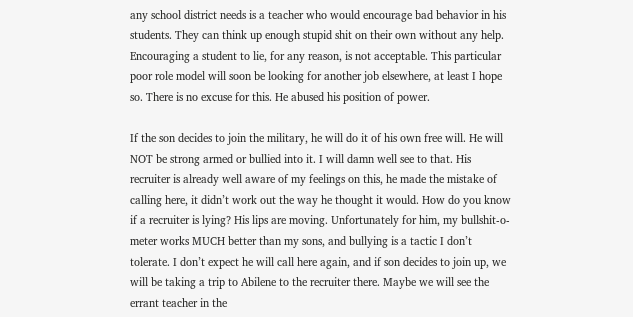any school district needs is a teacher who would encourage bad behavior in his students. They can think up enough stupid shit on their own without any help. Encouraging a student to lie, for any reason, is not acceptable. This particular poor role model will soon be looking for another job elsewhere, at least I hope so. There is no excuse for this. He abused his position of power.

If the son decides to join the military, he will do it of his own free will. He will NOT be strong armed or bullied into it. I will damn well see to that. His recruiter is already well aware of my feelings on this, he made the mistake of calling here, it didn’t work out the way he thought it would. How do you know if a recruiter is lying? His lips are moving. Unfortunately for him, my bullshit-o-meter works MUCH better than my sons, and bullying is a tactic I don’t tolerate. I don’t expect he will call here again, and if son decides to join up, we will be taking a trip to Abilene to the recruiter there. Maybe we will see the errant teacher in the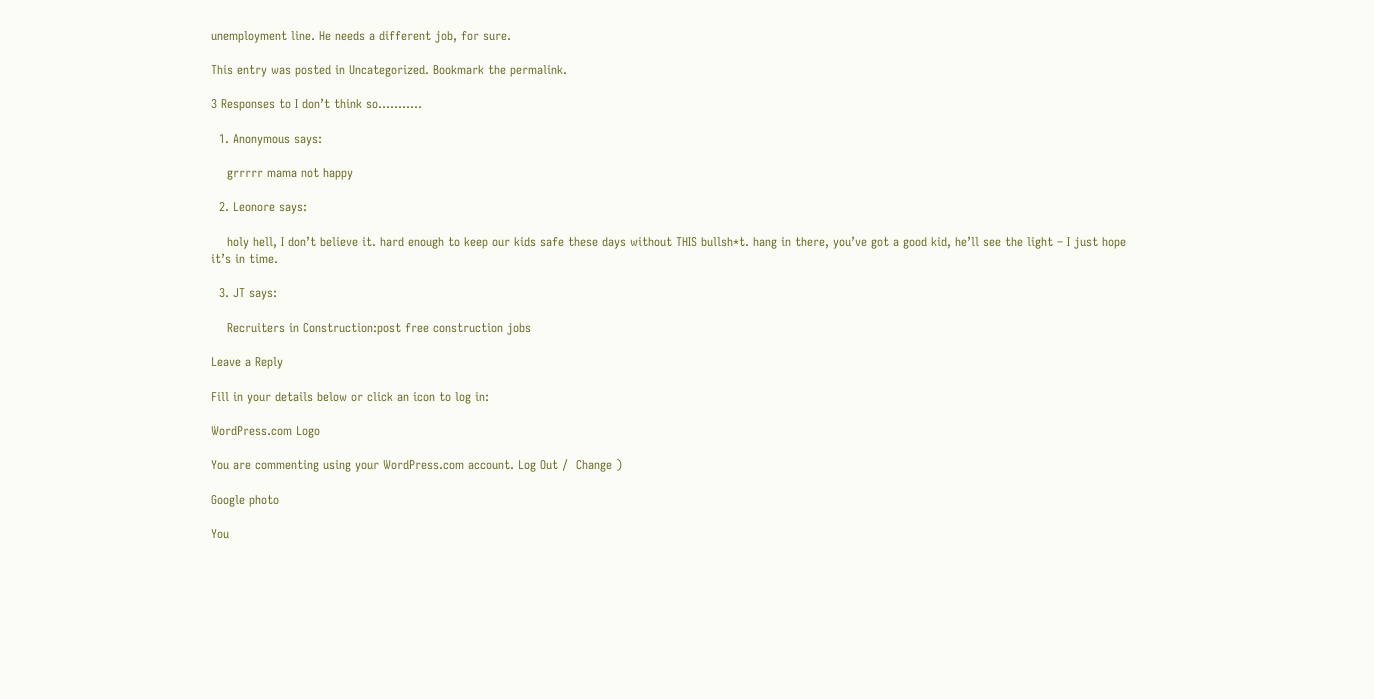unemployment line. He needs a different job, for sure.

This entry was posted in Uncategorized. Bookmark the permalink.

3 Responses to I don’t think so………..

  1. Anonymous says:

    grrrrr mama not happy

  2. Leonore says:

    holy hell, I don’t believe it. hard enough to keep our kids safe these days without THIS bullsh*t. hang in there, you’ve got a good kid, he’ll see the light – I just hope it’s in time.

  3. JT says:

    Recruiters in Construction:post free construction jobs

Leave a Reply

Fill in your details below or click an icon to log in:

WordPress.com Logo

You are commenting using your WordPress.com account. Log Out /  Change )

Google photo

You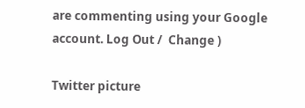are commenting using your Google account. Log Out /  Change )

Twitter picture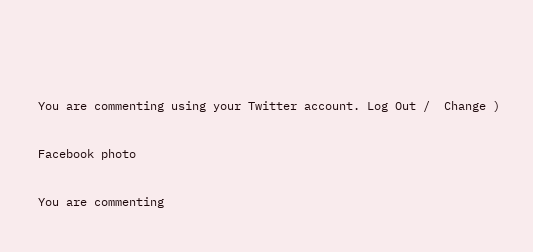You are commenting using your Twitter account. Log Out /  Change )

Facebook photo

You are commenting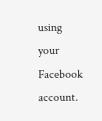using your Facebook account.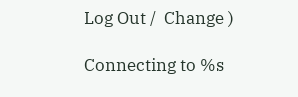Log Out /  Change )

Connecting to %s